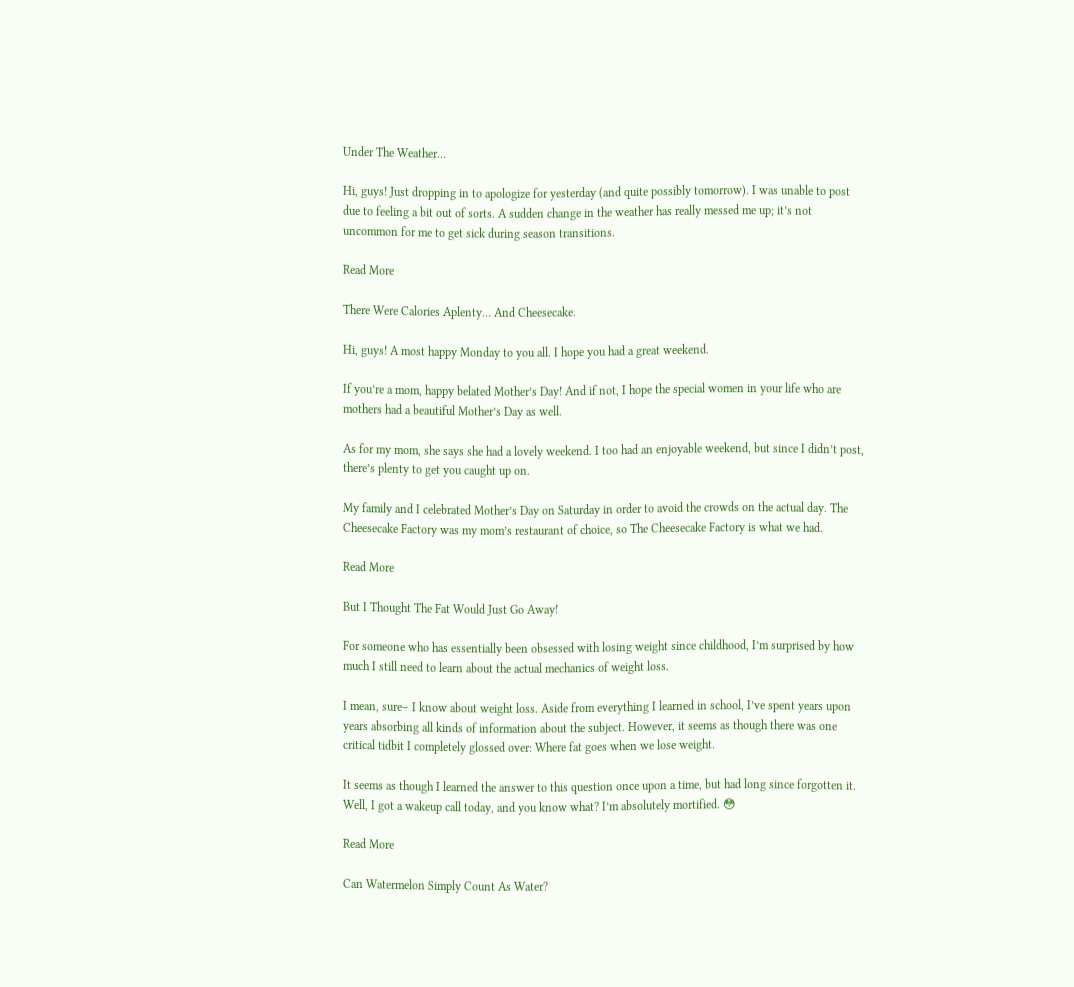Under The Weather…

Hi, guys! Just dropping in to apologize for yesterday (and quite possibly tomorrow). I was unable to post due to feeling a bit out of sorts. A sudden change in the weather has really messed me up; it’s not uncommon for me to get sick during season transitions.

Read More

There Were Calories Aplenty… And Cheesecake.

Hi, guys! A most happy Monday to you all. I hope you had a great weekend.

If you’re a mom, happy belated Mother’s Day! And if not, I hope the special women in your life who are mothers had a beautiful Mother’s Day as well.

As for my mom, she says she had a lovely weekend. I too had an enjoyable weekend, but since I didn’t post, there’s plenty to get you caught up on.

My family and I celebrated Mother’s Day on Saturday in order to avoid the crowds on the actual day. The Cheesecake Factory was my mom’s restaurant of choice, so The Cheesecake Factory is what we had.

Read More

But I Thought The Fat Would Just Go Away!

For someone who has essentially been obsessed with losing weight since childhood, I’m surprised by how much I still need to learn about the actual mechanics of weight loss.

I mean, sure– I know about weight loss. Aside from everything I learned in school, I’ve spent years upon years absorbing all kinds of information about the subject. However, it seems as though there was one critical tidbit I completely glossed over: Where fat goes when we lose weight.

It seems as though I learned the answer to this question once upon a time, but had long since forgotten it. Well, I got a wakeup call today, and you know what? I’m absolutely mortified. 😳

Read More

Can Watermelon Simply Count As Water?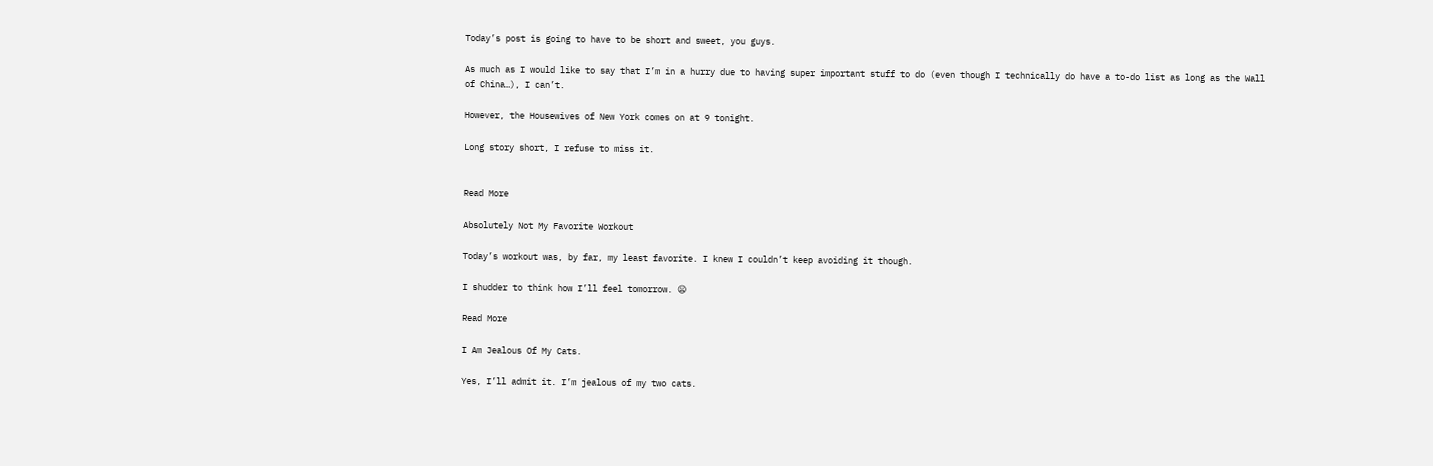Today’s post is going to have to be short and sweet, you guys.

As much as I would like to say that I’m in a hurry due to having super important stuff to do (even though I technically do have a to-do list as long as the Wall of China…), I can’t.

However, the Housewives of New York comes on at 9 tonight.

Long story short, I refuse to miss it.


Read More

Absolutely Not My Favorite Workout

Today’s workout was, by far, my least favorite. I knew I couldn’t keep avoiding it though.

I shudder to think how I’ll feel tomorrow. 😦

Read More

I Am Jealous Of My Cats.

Yes, I’ll admit it. I’m jealous of my two cats.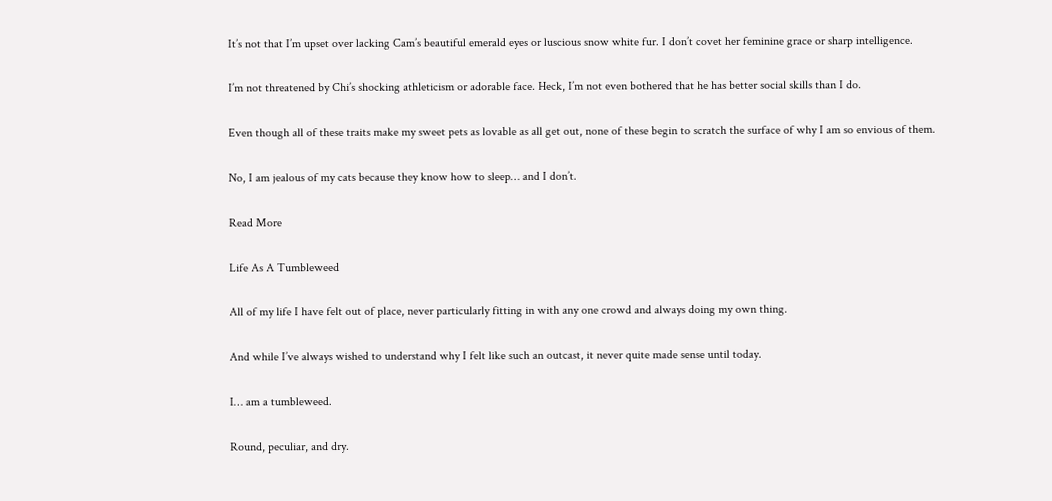It’s not that I’m upset over lacking Cam’s beautiful emerald eyes or luscious snow white fur. I don’t covet her feminine grace or sharp intelligence.

I’m not threatened by Chi’s shocking athleticism or adorable face. Heck, I’m not even bothered that he has better social skills than I do.

Even though all of these traits make my sweet pets as lovable as all get out, none of these begin to scratch the surface of why I am so envious of them.

No, I am jealous of my cats because they know how to sleep… and I don’t.

Read More

Life As A Tumbleweed

All of my life I have felt out of place, never particularly fitting in with any one crowd and always doing my own thing.

And while I’ve always wished to understand why I felt like such an outcast, it never quite made sense until today.

I… am a tumbleweed.

Round, peculiar, and dry.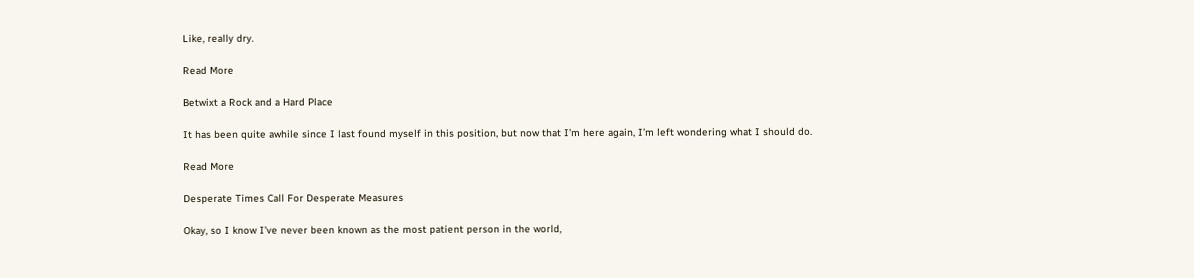Like, really dry.

Read More

Betwixt a Rock and a Hard Place

It has been quite awhile since I last found myself in this position, but now that I’m here again, I’m left wondering what I should do.

Read More

Desperate Times Call For Desperate Measures

Okay, so I know I’ve never been known as the most patient person in the world,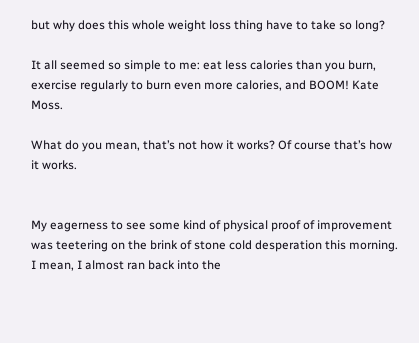but why does this whole weight loss thing have to take so long?

It all seemed so simple to me: eat less calories than you burn, exercise regularly to burn even more calories, and BOOM! Kate Moss.

What do you mean, that’s not how it works? Of course that’s how it works.


My eagerness to see some kind of physical proof of improvement was teetering on the brink of stone cold desperation this morning. I mean, I almost ran back into the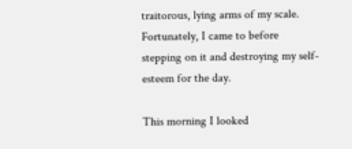traitorous, lying arms of my scale. Fortunately, I came to before stepping on it and destroying my self-esteem for the day.

This morning I looked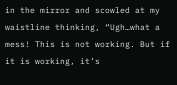in the mirror and scowled at my waistline thinking, “Ugh…what a mess! This is not working. But if it is working, it’s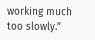working much too slowly.”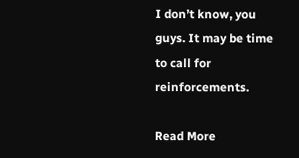I don’t know, you guys. It may be time to call for reinforcements.

Read More